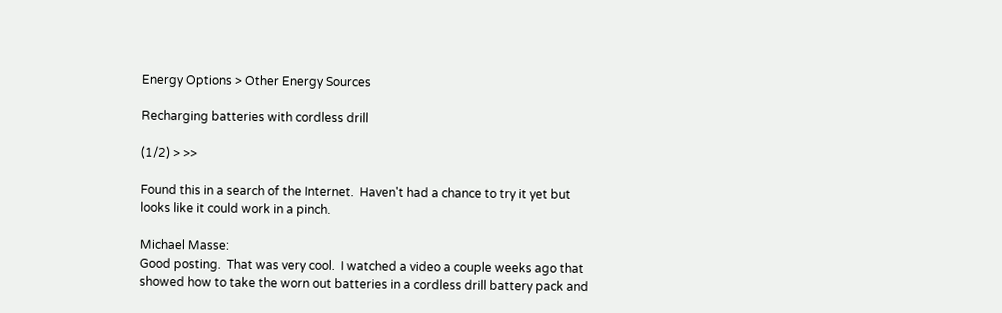Energy Options > Other Energy Sources

Recharging batteries with cordless drill

(1/2) > >>

Found this in a search of the Internet.  Haven't had a chance to try it yet but looks like it could work in a pinch.

Michael Masse:
Good posting.  That was very cool.  I watched a video a couple weeks ago that showed how to take the worn out batteries in a cordless drill battery pack and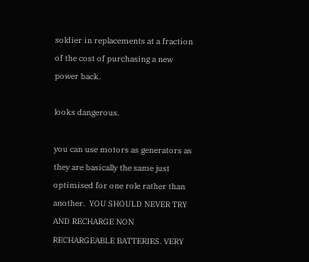soldier in replacements at a fraction of the cost of purchasing a new power back.

looks dangerous.

you can use motors as generators as they are basically the same just optimised for one role rather than another.  YOU SHOULD NEVER TRY AND RECHARGE NON RECHARGEABLE BATTERIES. VERY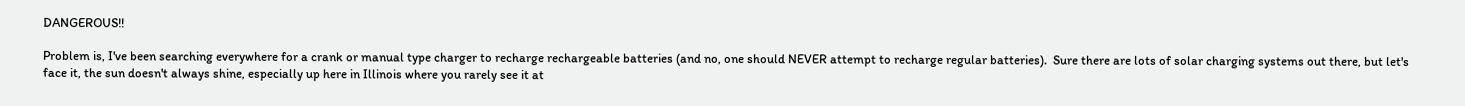DANGEROUS!!

Problem is, I've been searching everywhere for a crank or manual type charger to recharge rechargeable batteries (and no, one should NEVER attempt to recharge regular batteries).  Sure there are lots of solar charging systems out there, but let's face it, the sun doesn't always shine, especially up here in Illinois where you rarely see it at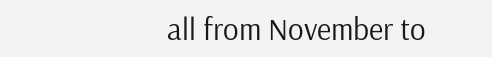all from November to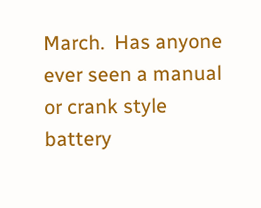March.  Has anyone ever seen a manual or crank style battery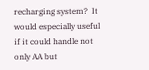recharging system?  It would especially useful if it could handle not only AA but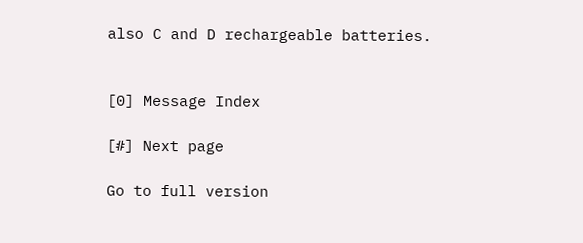also C and D rechargeable batteries.


[0] Message Index

[#] Next page

Go to full version